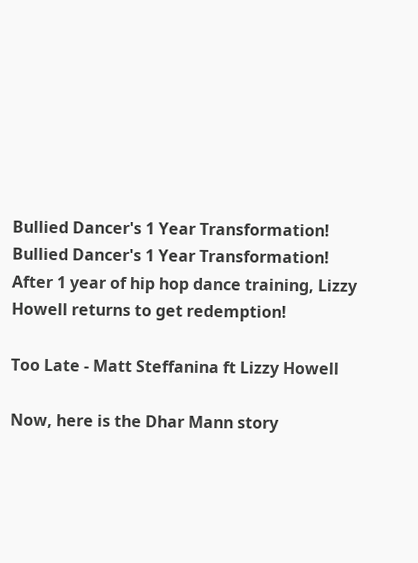Bullied Dancer's 1 Year Transformation!
Bullied Dancer's 1 Year Transformation!
After 1 year of hip hop dance training, Lizzy Howell returns to get redemption!

Too Late - Matt Steffanina ft Lizzy Howell

Now, here is the Dhar Mann story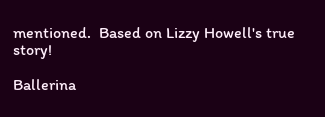mentioned.  Based on Lizzy Howell's true story!

Ballerina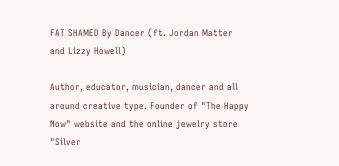FAT SHAMED By Dancer (ft. Jordan Matter and Lizzy Howell)

Author, educator, musician, dancer and all around creative type. Founder of "The Happy Now" website and the online jewelry store "Silver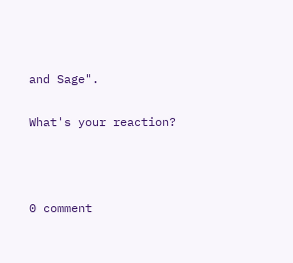and Sage".

What's your reaction?



0 comment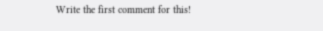Write the first comment for this!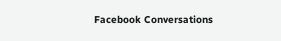Facebook Conversations